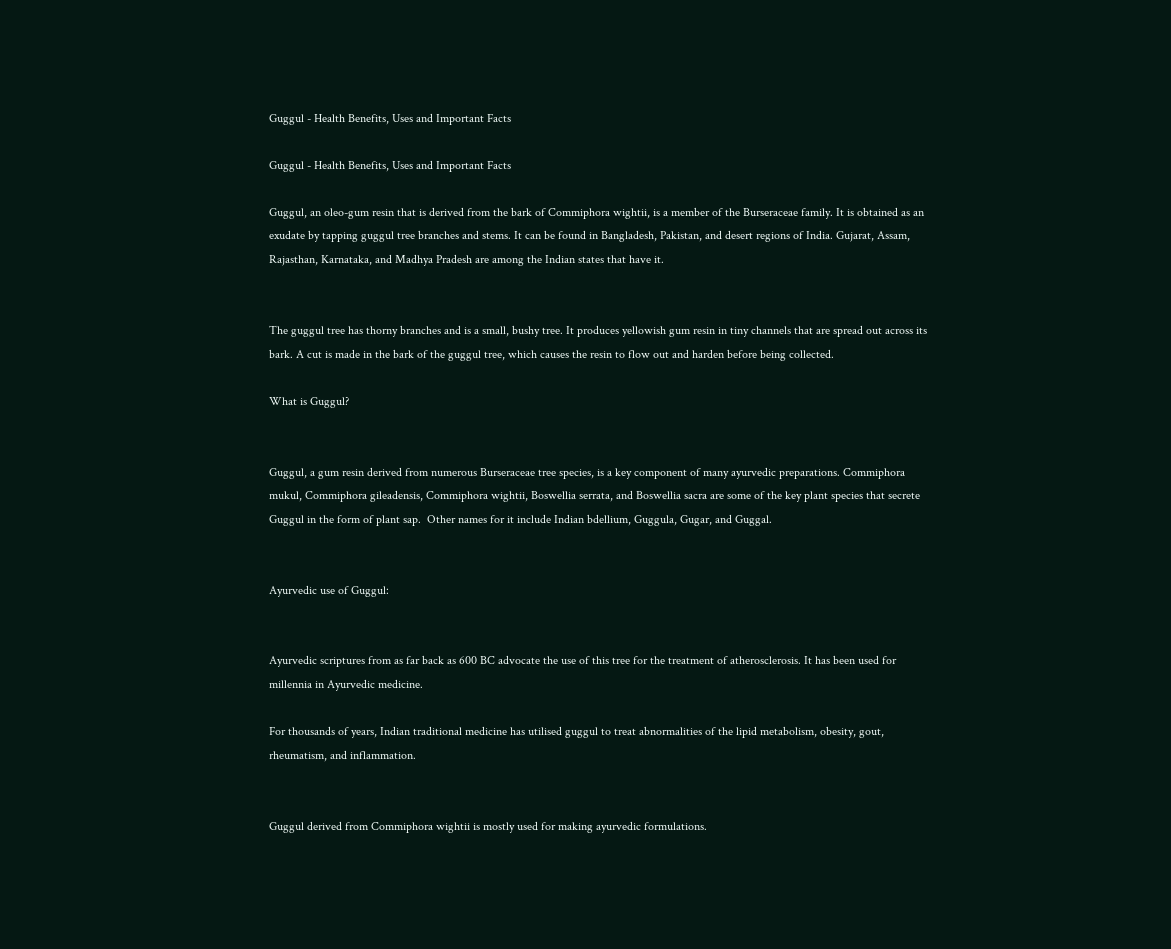Guggul - Health Benefits, Uses and Important Facts

Guggul - Health Benefits, Uses and Important Facts

Guggul, an oleo-gum resin that is derived from the bark of Commiphora wightii, is a member of the Burseraceae family. It is obtained as an exudate by tapping guggul tree branches and stems. It can be found in Bangladesh, Pakistan, and desert regions of India. Gujarat, Assam, Rajasthan, Karnataka, and Madhya Pradesh are among the Indian states that have it.


The guggul tree has thorny branches and is a small, bushy tree. It produces yellowish gum resin in tiny channels that are spread out across its bark. A cut is made in the bark of the guggul tree, which causes the resin to flow out and harden before being collected.

What is Guggul?


Guggul, a gum resin derived from numerous Burseraceae tree species, is a key component of many ayurvedic preparations. Commiphora mukul, Commiphora gileadensis, Commiphora wightii, Boswellia serrata, and Boswellia sacra are some of the key plant species that secrete Guggul in the form of plant sap.  Other names for it include Indian bdellium, Guggula, Gugar, and Guggal.


Ayurvedic use of Guggul:


Ayurvedic scriptures from as far back as 600 BC advocate the use of this tree for the treatment of atherosclerosis. It has been used for millennia in Ayurvedic medicine.

For thousands of years, Indian traditional medicine has utilised guggul to treat abnormalities of the lipid metabolism, obesity, gout, rheumatism, and inflammation.


Guggul derived from Commiphora wightii is mostly used for making ayurvedic formulations.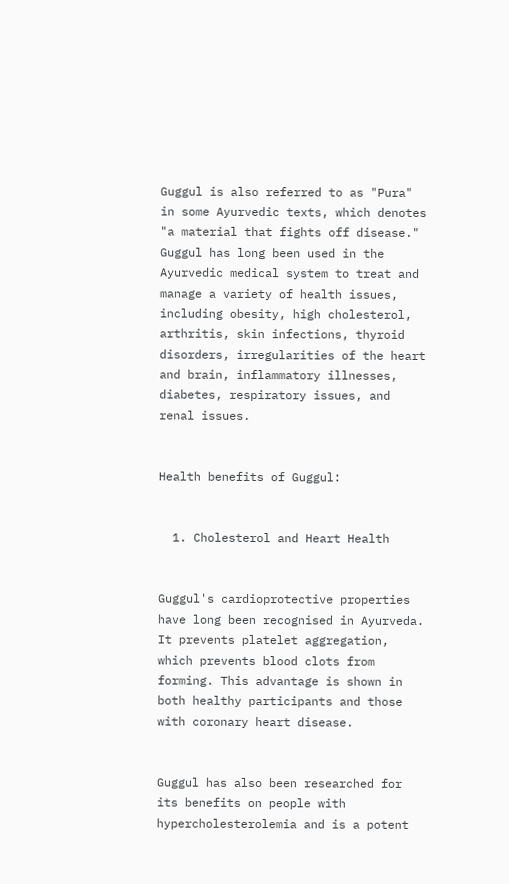Guggul is also referred to as "Pura" in some Ayurvedic texts, which denotes "a material that fights off disease." Guggul has long been used in the Ayurvedic medical system to treat and manage a variety of health issues, including obesity, high cholesterol, arthritis, skin infections, thyroid disorders, irregularities of the heart and brain, inflammatory illnesses, diabetes, respiratory issues, and renal issues.


Health benefits of Guggul:


  1. Cholesterol and Heart Health


Guggul's cardioprotective properties have long been recognised in Ayurveda. It prevents platelet aggregation, which prevents blood clots from forming. This advantage is shown in both healthy participants and those with coronary heart disease.


Guggul has also been researched for its benefits on people with hypercholesterolemia and is a potent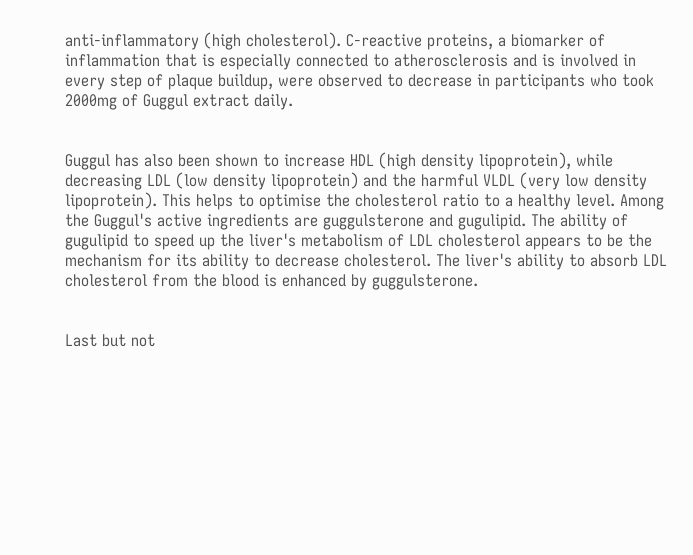anti-inflammatory (high cholesterol). C-reactive proteins, a biomarker of inflammation that is especially connected to atherosclerosis and is involved in every step of plaque buildup, were observed to decrease in participants who took 2000mg of Guggul extract daily.


Guggul has also been shown to increase HDL (high density lipoprotein), while decreasing LDL (low density lipoprotein) and the harmful VLDL (very low density lipoprotein). This helps to optimise the cholesterol ratio to a healthy level. Among the Guggul's active ingredients are guggulsterone and gugulipid. The ability of gugulipid to speed up the liver's metabolism of LDL cholesterol appears to be the mechanism for its ability to decrease cholesterol. The liver's ability to absorb LDL cholesterol from the blood is enhanced by guggulsterone.


Last but not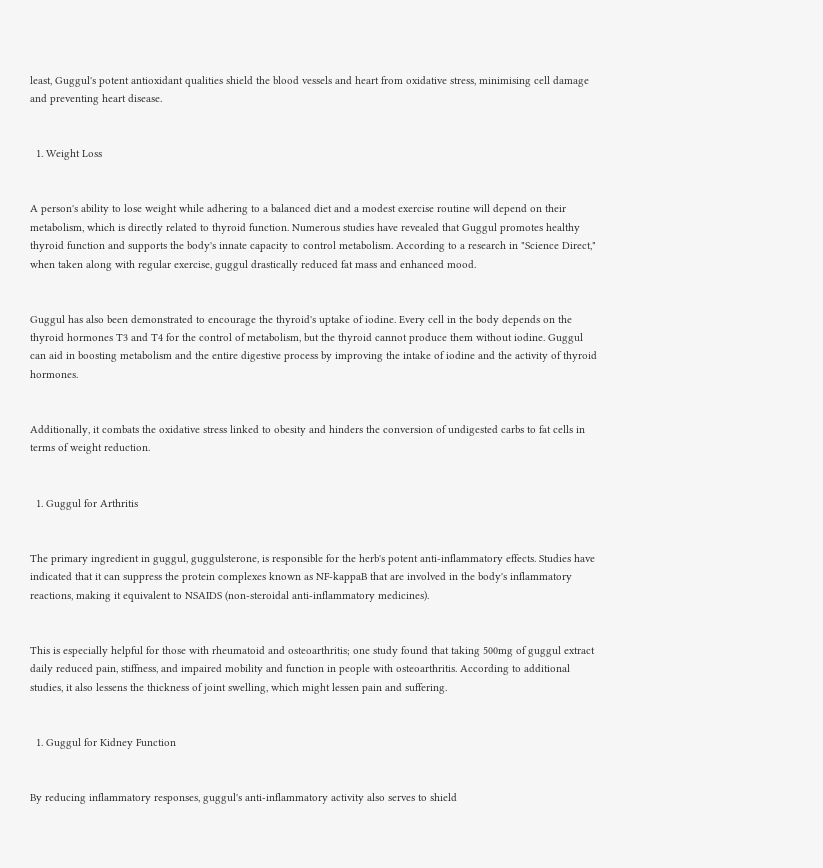least, Guggul's potent antioxidant qualities shield the blood vessels and heart from oxidative stress, minimising cell damage and preventing heart disease.


  1. Weight Loss


A person's ability to lose weight while adhering to a balanced diet and a modest exercise routine will depend on their metabolism, which is directly related to thyroid function. Numerous studies have revealed that Guggul promotes healthy thyroid function and supports the body's innate capacity to control metabolism. According to a research in "Science Direct," when taken along with regular exercise, guggul drastically reduced fat mass and enhanced mood.


Guggul has also been demonstrated to encourage the thyroid's uptake of iodine. Every cell in the body depends on the thyroid hormones T3 and T4 for the control of metabolism, but the thyroid cannot produce them without iodine. Guggul can aid in boosting metabolism and the entire digestive process by improving the intake of iodine and the activity of thyroid hormones.


Additionally, it combats the oxidative stress linked to obesity and hinders the conversion of undigested carbs to fat cells in terms of weight reduction.


  1. Guggul for Arthritis


The primary ingredient in guggul, guggulsterone, is responsible for the herb's potent anti-inflammatory effects. Studies have indicated that it can suppress the protein complexes known as NF-kappaB that are involved in the body's inflammatory reactions, making it equivalent to NSAIDS (non-steroidal anti-inflammatory medicines).


This is especially helpful for those with rheumatoid and osteoarthritis; one study found that taking 500mg of guggul extract daily reduced pain, stiffness, and impaired mobility and function in people with osteoarthritis. According to additional studies, it also lessens the thickness of joint swelling, which might lessen pain and suffering.


  1. Guggul for Kidney Function


By reducing inflammatory responses, guggul's anti-inflammatory activity also serves to shield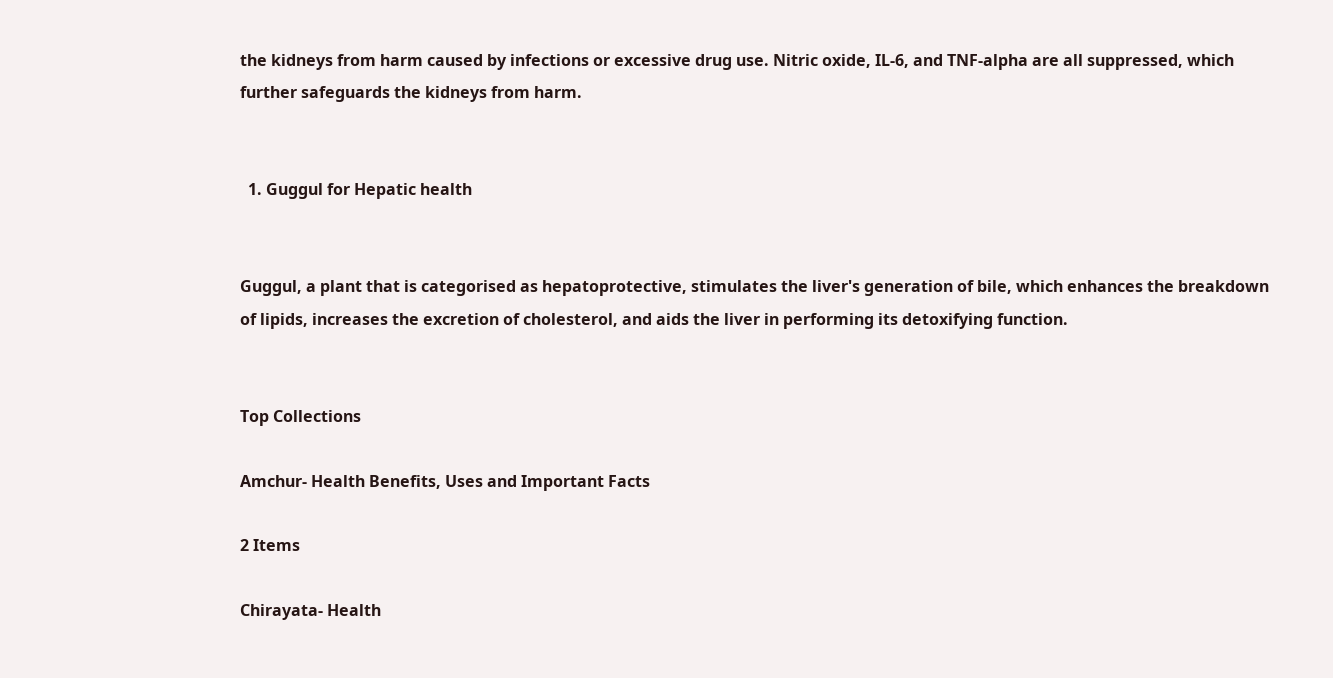the kidneys from harm caused by infections or excessive drug use. Nitric oxide, IL-6, and TNF-alpha are all suppressed, which further safeguards the kidneys from harm.


  1. Guggul for Hepatic health


Guggul, a plant that is categorised as hepatoprotective, stimulates the liver's generation of bile, which enhances the breakdown of lipids, increases the excretion of cholesterol, and aids the liver in performing its detoxifying function.


Top Collections

Amchur- Health Benefits, Uses and Important Facts

2 Items

Chirayata- Health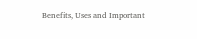Benefits, Uses and Important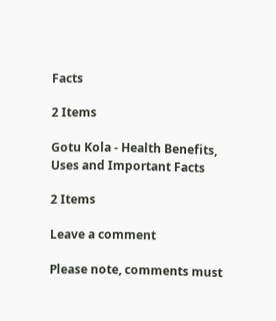Facts

2 Items

Gotu Kola - Health Benefits, Uses and Important Facts

2 Items

Leave a comment

Please note, comments must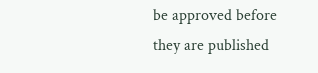be approved before they are published